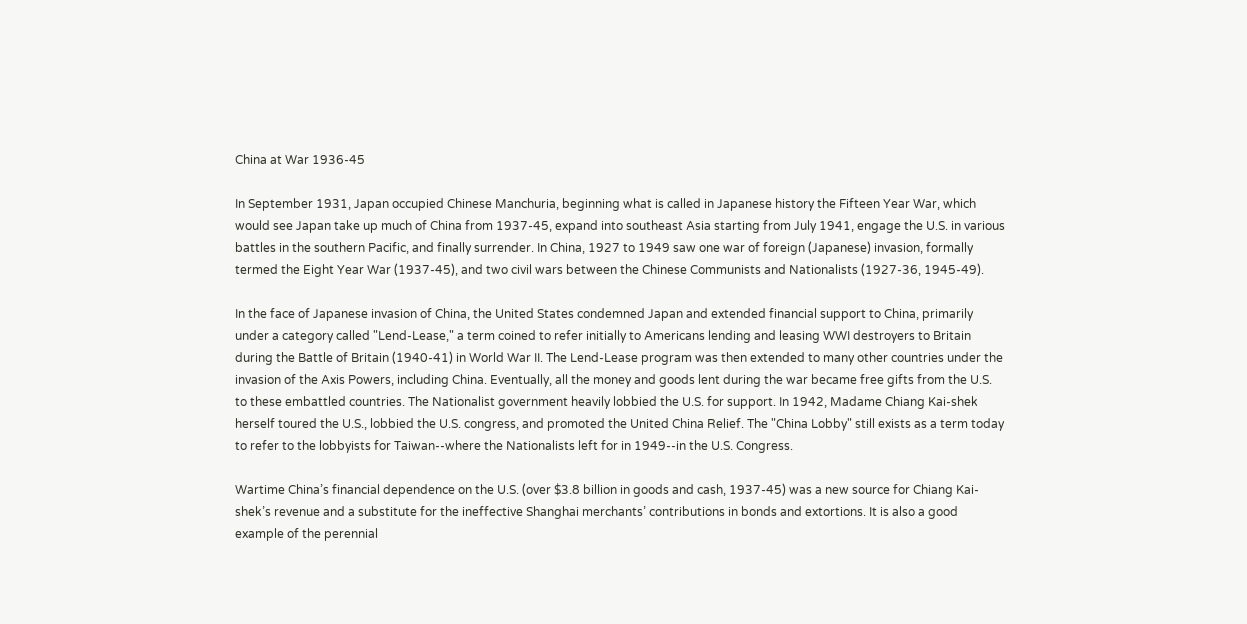China at War 1936-45

In September 1931, Japan occupied Chinese Manchuria, beginning what is called in Japanese history the Fifteen Year War, which would see Japan take up much of China from 1937-45, expand into southeast Asia starting from July 1941, engage the U.S. in various battles in the southern Pacific, and finally surrender. In China, 1927 to 1949 saw one war of foreign (Japanese) invasion, formally termed the Eight Year War (1937-45), and two civil wars between the Chinese Communists and Nationalists (1927-36, 1945-49).

In the face of Japanese invasion of China, the United States condemned Japan and extended financial support to China, primarily under a category called "Lend-Lease," a term coined to refer initially to Americans lending and leasing WWI destroyers to Britain during the Battle of Britain (1940-41) in World War II. The Lend-Lease program was then extended to many other countries under the invasion of the Axis Powers, including China. Eventually, all the money and goods lent during the war became free gifts from the U.S. to these embattled countries. The Nationalist government heavily lobbied the U.S. for support. In 1942, Madame Chiang Kai-shek herself toured the U.S., lobbied the U.S. congress, and promoted the United China Relief. The "China Lobby" still exists as a term today to refer to the lobbyists for Taiwan--where the Nationalists left for in 1949--in the U.S. Congress.

Wartime China’s financial dependence on the U.S. (over $3.8 billion in goods and cash, 1937-45) was a new source for Chiang Kai-shek’s revenue and a substitute for the ineffective Shanghai merchants’ contributions in bonds and extortions. It is also a good example of the perennial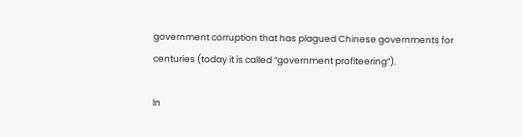government corruption that has plagued Chinese governments for centuries (today it is called “government profiteering”).

In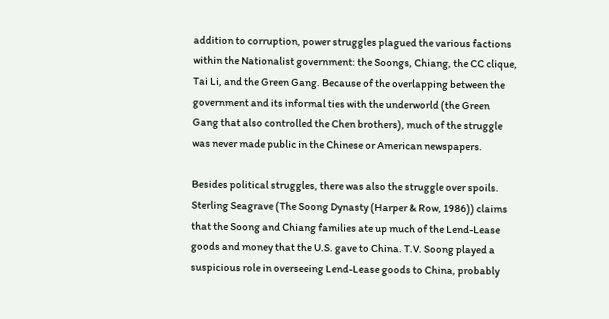addition to corruption, power struggles plagued the various factions within the Nationalist government: the Soongs, Chiang, the CC clique, Tai Li, and the Green Gang. Because of the overlapping between the government and its informal ties with the underworld (the Green Gang that also controlled the Chen brothers), much of the struggle was never made public in the Chinese or American newspapers.

Besides political struggles, there was also the struggle over spoils. Sterling Seagrave (The Soong Dynasty (Harper & Row, 1986)) claims that the Soong and Chiang families ate up much of the Lend-Lease goods and money that the U.S. gave to China. T.V. Soong played a suspicious role in overseeing Lend-Lease goods to China, probably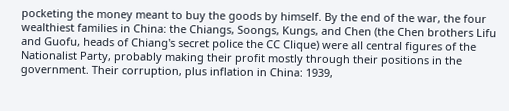pocketing the money meant to buy the goods by himself. By the end of the war, the four wealthiest families in China: the Chiangs, Soongs, Kungs, and Chen (the Chen brothers Lifu and Guofu, heads of Chiang's secret police the CC Clique) were all central figures of the Nationalist Party, probably making their profit mostly through their positions in the government. Their corruption, plus inflation in China: 1939,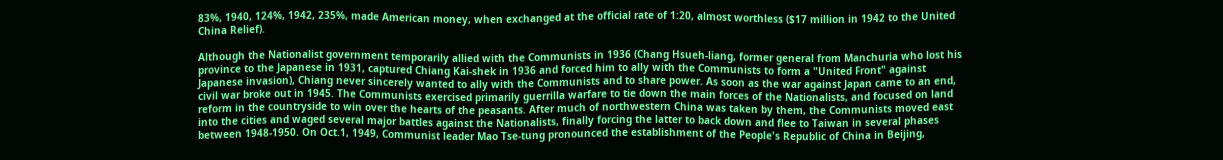83%, 1940, 124%, 1942, 235%, made American money, when exchanged at the official rate of 1:20, almost worthless ($17 million in 1942 to the United China Relief).

Although the Nationalist government temporarily allied with the Communists in 1936 (Chang Hsueh-liang, former general from Manchuria who lost his province to the Japanese in 1931, captured Chiang Kai-shek in 1936 and forced him to ally with the Communists to form a "United Front" against Japanese invasion), Chiang never sincerely wanted to ally with the Communists and to share power. As soon as the war against Japan came to an end, civil war broke out in 1945. The Communists exercised primarily guerrilla warfare to tie down the main forces of the Nationalists, and focused on land reform in the countryside to win over the hearts of the peasants. After much of northwestern China was taken by them, the Communists moved east into the cities and waged several major battles against the Nationalists, finally forcing the latter to back down and flee to Taiwan in several phases between 1948-1950. On Oct.1, 1949, Communist leader Mao Tse-tung pronounced the establishment of the People's Republic of China in Beijing,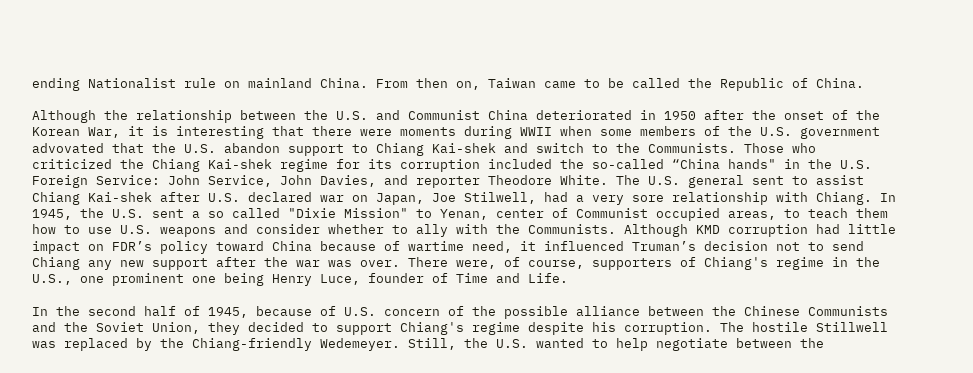ending Nationalist rule on mainland China. From then on, Taiwan came to be called the Republic of China.

Although the relationship between the U.S. and Communist China deteriorated in 1950 after the onset of the Korean War, it is interesting that there were moments during WWII when some members of the U.S. government advovated that the U.S. abandon support to Chiang Kai-shek and switch to the Communists. Those who criticized the Chiang Kai-shek regime for its corruption included the so-called “China hands" in the U.S. Foreign Service: John Service, John Davies, and reporter Theodore White. The U.S. general sent to assist Chiang Kai-shek after U.S. declared war on Japan, Joe Stilwell, had a very sore relationship with Chiang. In 1945, the U.S. sent a so called "Dixie Mission" to Yenan, center of Communist occupied areas, to teach them how to use U.S. weapons and consider whether to ally with the Communists. Although KMD corruption had little impact on FDR’s policy toward China because of wartime need, it influenced Truman’s decision not to send Chiang any new support after the war was over. There were, of course, supporters of Chiang's regime in the U.S., one prominent one being Henry Luce, founder of Time and Life.

In the second half of 1945, because of U.S. concern of the possible alliance between the Chinese Communists and the Soviet Union, they decided to support Chiang's regime despite his corruption. The hostile Stillwell was replaced by the Chiang-friendly Wedemeyer. Still, the U.S. wanted to help negotiate between the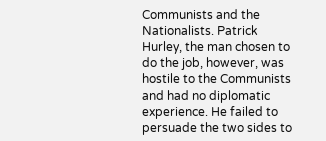Communists and the Nationalists. Patrick Hurley, the man chosen to do the job, however, was hostile to the Communists and had no diplomatic experience. He failed to persuade the two sides to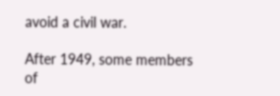avoid a civil war.

After 1949, some members of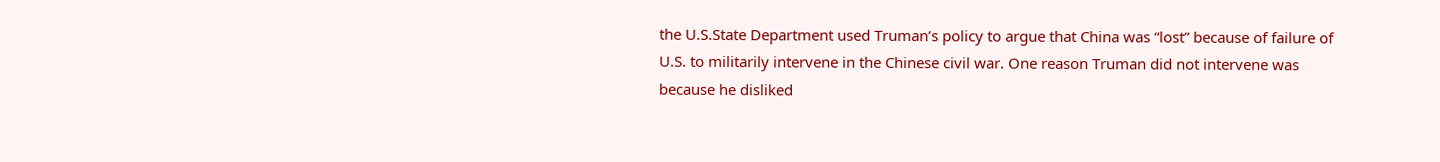the U.S.State Department used Truman’s policy to argue that China was “lost” because of failure of U.S. to militarily intervene in the Chinese civil war. One reason Truman did not intervene was because he disliked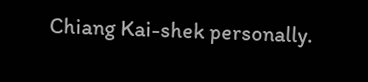Chiang Kai-shek personally.